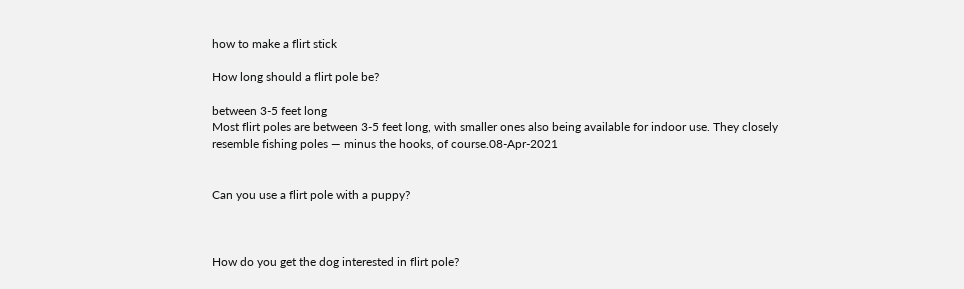how to make a flirt stick

How long should a flirt pole be?

between 3-5 feet long
Most flirt poles are between 3-5 feet long, with smaller ones also being available for indoor use. They closely resemble fishing poles — minus the hooks, of course.08-Apr-2021


Can you use a flirt pole with a puppy?



How do you get the dog interested in flirt pole?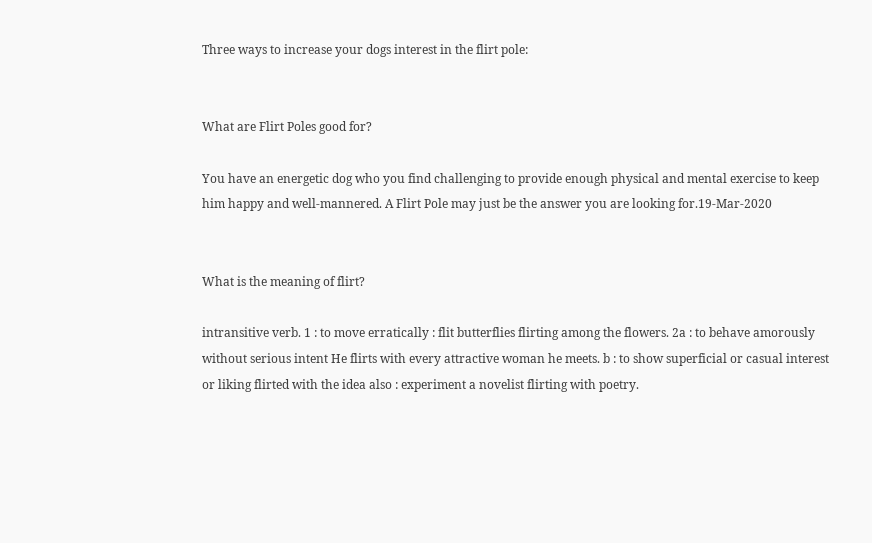Three ways to increase your dogs interest in the flirt pole:


What are Flirt Poles good for?

You have an energetic dog who you find challenging to provide enough physical and mental exercise to keep him happy and well-mannered. A Flirt Pole may just be the answer you are looking for.19-Mar-2020


What is the meaning of flirt?

intransitive verb. 1 : to move erratically : flit butterflies flirting among the flowers. 2a : to behave amorously without serious intent He flirts with every attractive woman he meets. b : to show superficial or casual interest or liking flirted with the idea also : experiment a novelist flirting with poetry.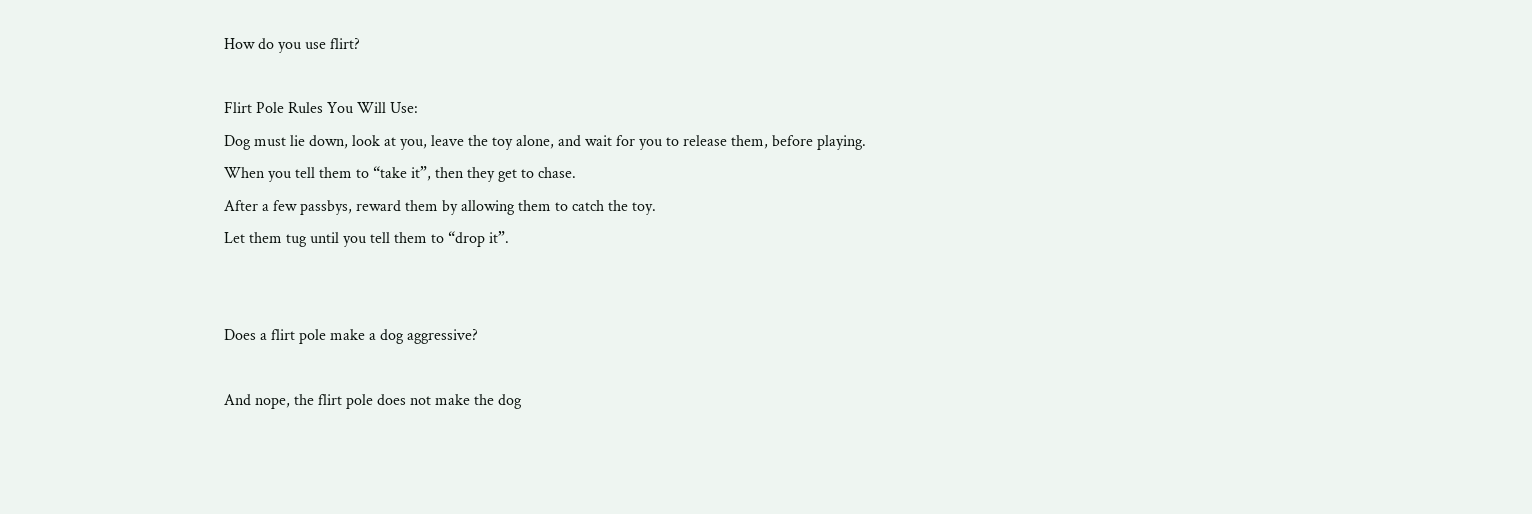How do you use flirt?

Flirt Pole Rules You Will Use:
Dog must lie down, look at you, leave the toy alone, and wait for you to release them, before playing.
When you tell them to “take it”, then they get to chase.
After a few passbys, reward them by allowing them to catch the toy.
Let them tug until you tell them to “drop it”.


Does a flirt pole make a dog aggressive?

And nope, the flirt pole does not make the dog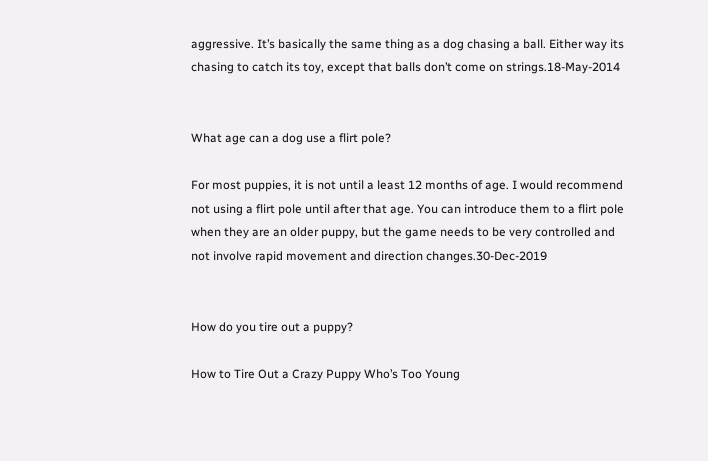aggressive. It’s basically the same thing as a dog chasing a ball. Either way its chasing to catch its toy, except that balls don’t come on strings.18-May-2014


What age can a dog use a flirt pole?

For most puppies, it is not until a least 12 months of age. I would recommend not using a flirt pole until after that age. You can introduce them to a flirt pole when they are an older puppy, but the game needs to be very controlled and not involve rapid movement and direction changes.30-Dec-2019


How do you tire out a puppy?

How to Tire Out a Crazy Puppy Who’s Too Young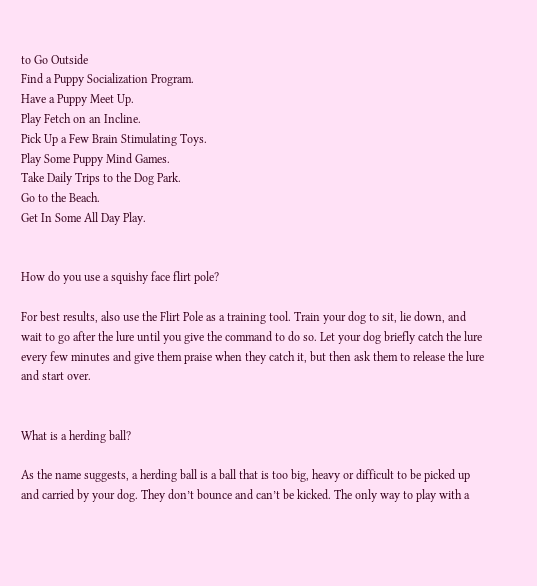to Go Outside
Find a Puppy Socialization Program.
Have a Puppy Meet Up.
Play Fetch on an Incline.
Pick Up a Few Brain Stimulating Toys.
Play Some Puppy Mind Games.
Take Daily Trips to the Dog Park.
Go to the Beach.
Get In Some All Day Play.


How do you use a squishy face flirt pole?

For best results, also use the Flirt Pole as a training tool. Train your dog to sit, lie down, and wait to go after the lure until you give the command to do so. Let your dog briefly catch the lure every few minutes and give them praise when they catch it, but then ask them to release the lure and start over.


What is a herding ball?

As the name suggests, a herding ball is a ball that is too big, heavy or difficult to be picked up and carried by your dog. They don’t bounce and can’t be kicked. The only way to play with a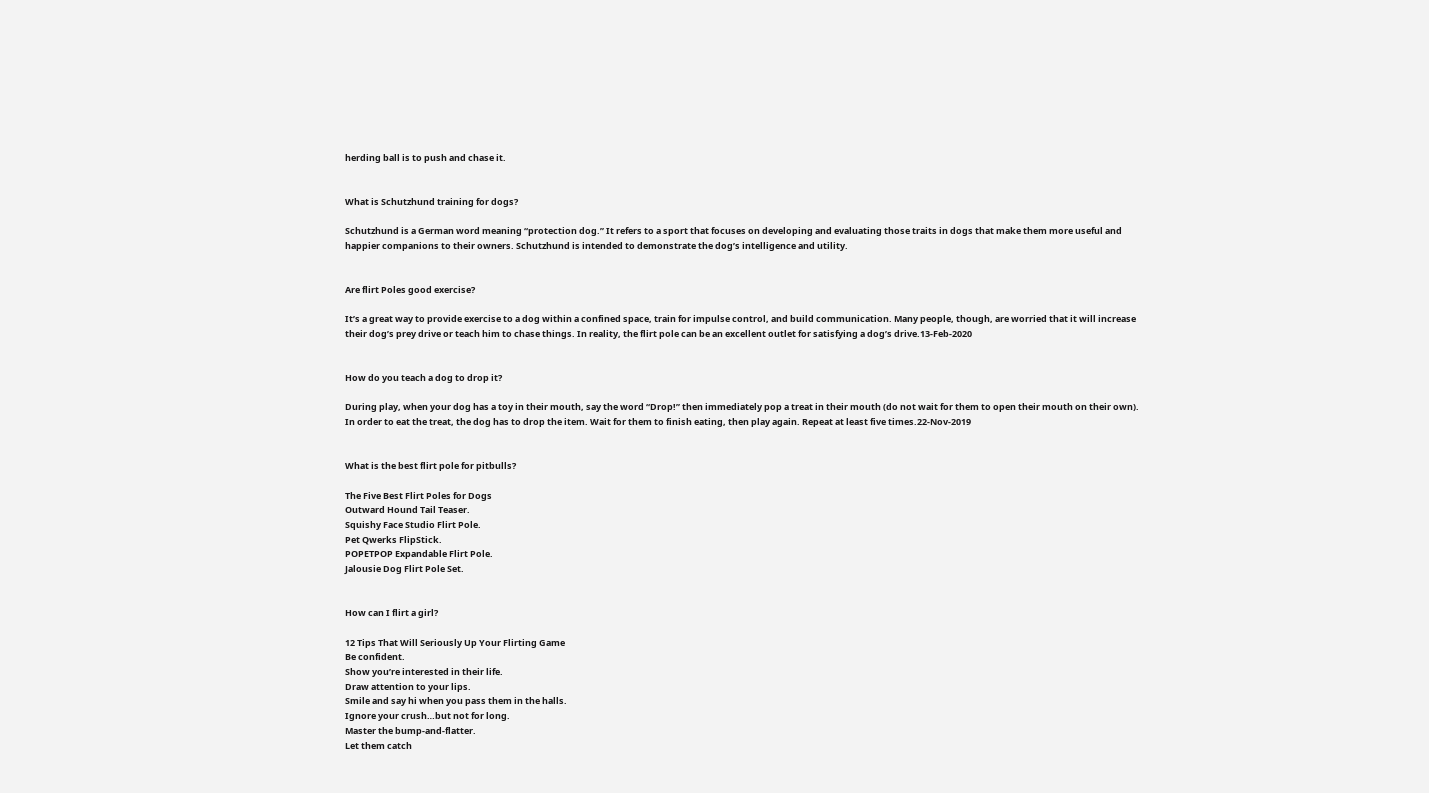herding ball is to push and chase it.


What is Schutzhund training for dogs?

Schutzhund is a German word meaning “protection dog.” It refers to a sport that focuses on developing and evaluating those traits in dogs that make them more useful and happier companions to their owners. Schutzhund is intended to demonstrate the dog’s intelligence and utility.


Are flirt Poles good exercise?

It’s a great way to provide exercise to a dog within a confined space, train for impulse control, and build communication. Many people, though, are worried that it will increase their dog’s prey drive or teach him to chase things. In reality, the flirt pole can be an excellent outlet for satisfying a dog’s drive.13-Feb-2020


How do you teach a dog to drop it?

During play, when your dog has a toy in their mouth, say the word “Drop!” then immediately pop a treat in their mouth (do not wait for them to open their mouth on their own). In order to eat the treat, the dog has to drop the item. Wait for them to finish eating, then play again. Repeat at least five times.22-Nov-2019


What is the best flirt pole for pitbulls?

The Five Best Flirt Poles for Dogs
Outward Hound Tail Teaser.
Squishy Face Studio Flirt Pole.
Pet Qwerks FlipStick.
POPETPOP Expandable Flirt Pole.
Jalousie Dog Flirt Pole Set.


How can I flirt a girl?

12 Tips That Will Seriously Up Your Flirting Game
Be confident.
Show you’re interested in their life.
Draw attention to your lips.
Smile and say hi when you pass them in the halls.
Ignore your crush…but not for long.
Master the bump-and-flatter.
Let them catch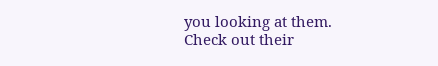you looking at them.
Check out their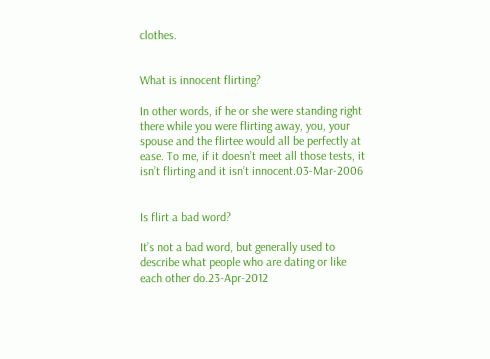clothes.


What is innocent flirting?

In other words, if he or she were standing right there while you were flirting away, you, your spouse and the flirtee would all be perfectly at ease. To me, if it doesn’t meet all those tests, it isn’t flirting and it isn’t innocent.03-Mar-2006


Is flirt a bad word?

It’s not a bad word, but generally used to describe what people who are dating or like each other do.23-Apr-2012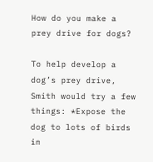How do you make a prey drive for dogs?

To help develop a dog’s prey drive, Smith would try a few things: *Expose the dog to lots of birds in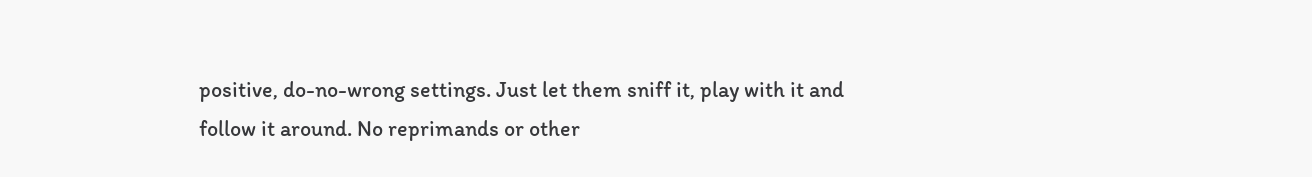positive, do-no-wrong settings. Just let them sniff it, play with it and follow it around. No reprimands or other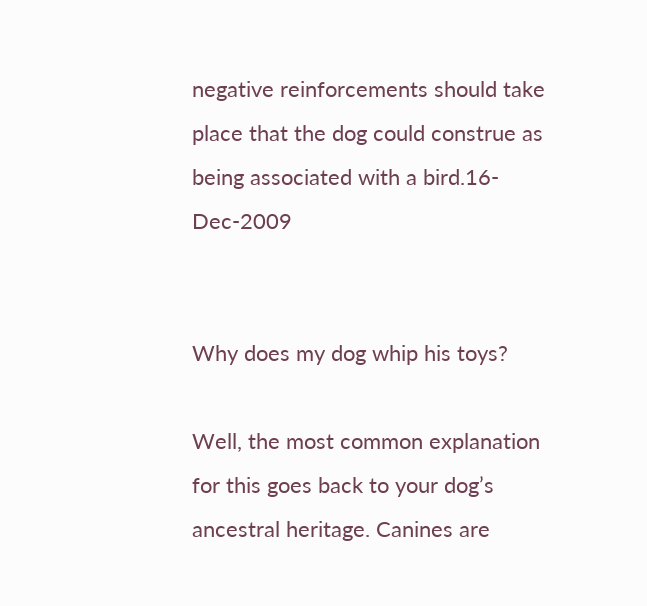negative reinforcements should take place that the dog could construe as being associated with a bird.16-Dec-2009


Why does my dog whip his toys?

Well, the most common explanation for this goes back to your dog’s ancestral heritage. Canines are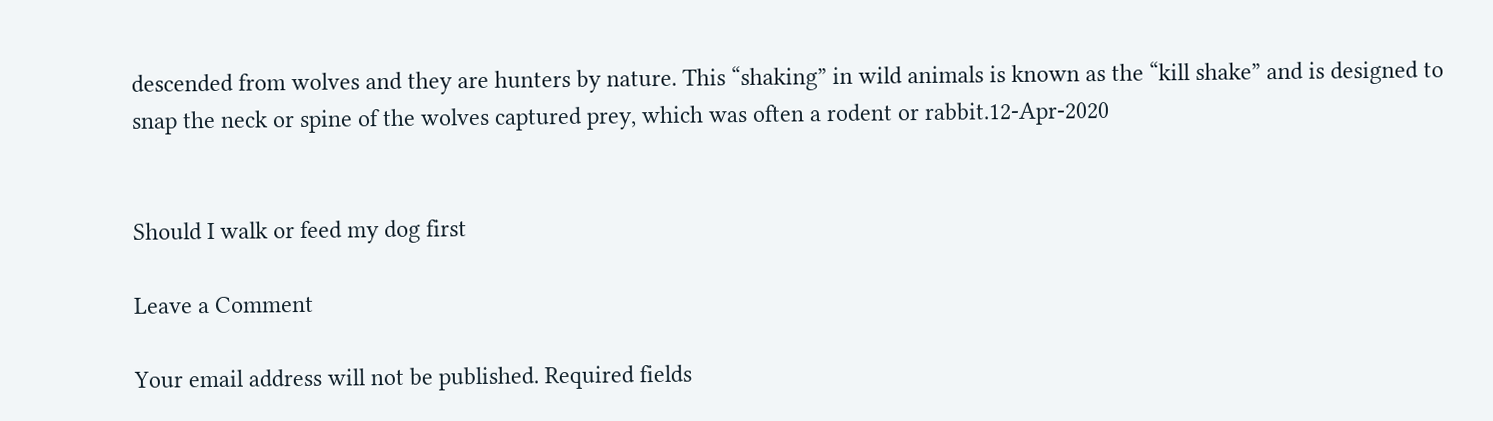descended from wolves and they are hunters by nature. This “shaking” in wild animals is known as the “kill shake” and is designed to snap the neck or spine of the wolves captured prey, which was often a rodent or rabbit.12-Apr-2020


Should I walk or feed my dog first

Leave a Comment

Your email address will not be published. Required fields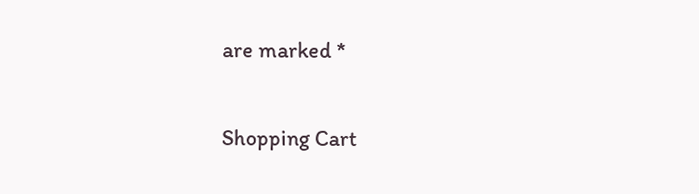are marked *

Shopping Cart